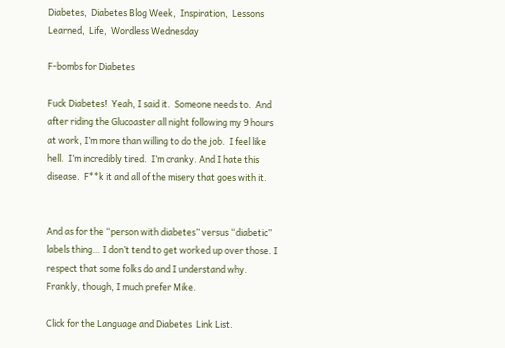Diabetes,  Diabetes Blog Week,  Inspiration,  Lessons Learned,  Life,  Wordless Wednesday

F-bombs for Diabetes

Fuck Diabetes!  Yeah, I said it.  Someone needs to.  And after riding the Glucoaster all night following my 9 hours at work, I’m more than willing to do the job.  I feel like hell.  I’m incredibly tired.  I’m cranky. And I hate this disease.  F**k it and all of the misery that goes with it.


And as for the “person with diabetes” versus “diabetic” labels thing… I don’t tend to get worked up over those. I respect that some folks do and I understand why.  Frankly, though, I much prefer Mike.

Click for the Language and Diabetes  Link List.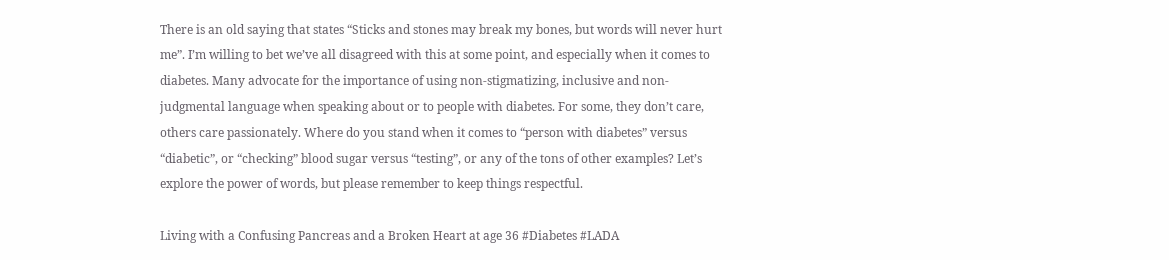There is an old saying that states “Sticks and stones may break my bones, but words will never hurt me”. I’m willing to bet we’ve all disagreed with this at some point, and especially when it comes to diabetes. Many advocate for the importance of using non-stigmatizing, inclusive and non-judgmental language when speaking about or to people with diabetes. For some, they don’t care, others care passionately. Where do you stand when it comes to “person with diabetes” versus “diabetic”, or “checking” blood sugar versus “testing”, or any of the tons of other examples? Let’s explore the power of words, but please remember to keep things respectful.

Living with a Confusing Pancreas and a Broken Heart at age 36 #Diabetes #LADA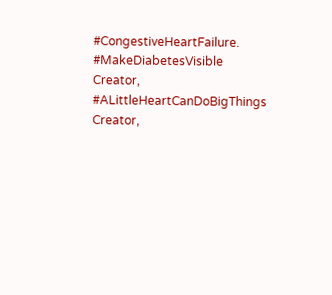#CongestiveHeartFailure. #MakeDiabetesVisible Creator, #ALittleHeartCanDoBigThings Creator,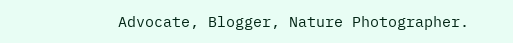Advocate, Blogger, Nature Photographer.